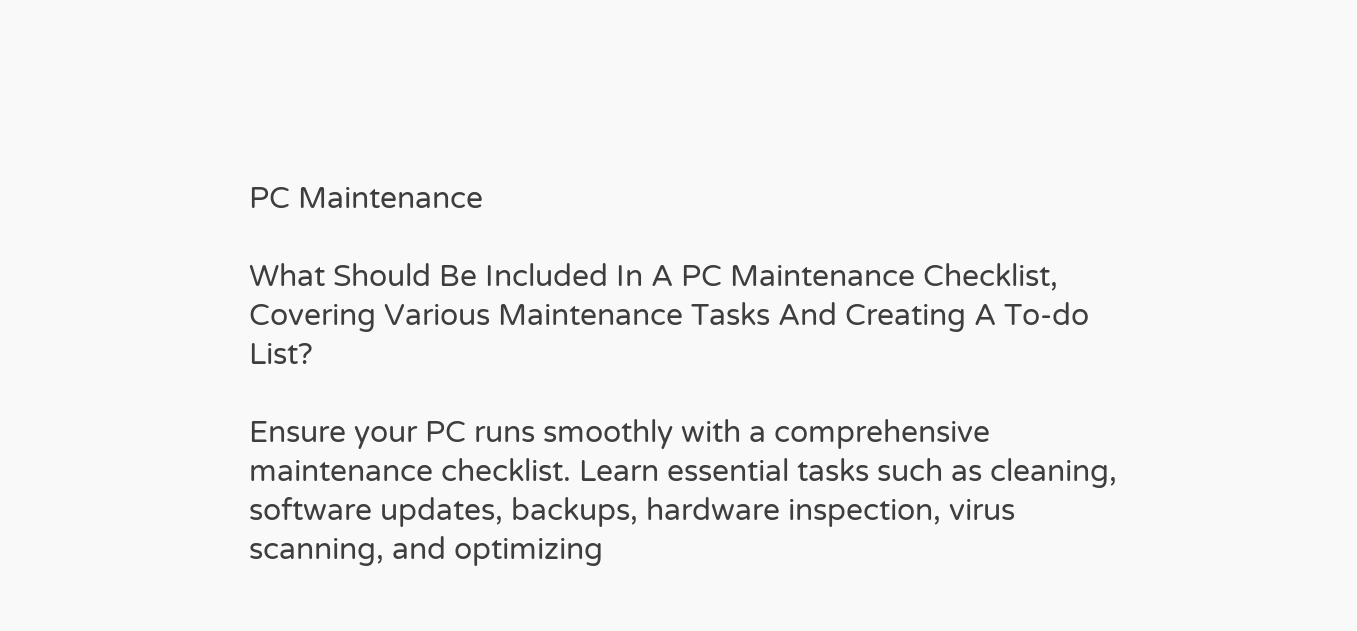PC Maintenance

What Should Be Included In A PC Maintenance Checklist, Covering Various Maintenance Tasks And Creating A To-do List?

Ensure your PC runs smoothly with a comprehensive maintenance checklist. Learn essential tasks such as cleaning, software updates, backups, hardware inspection, virus scanning, and optimizing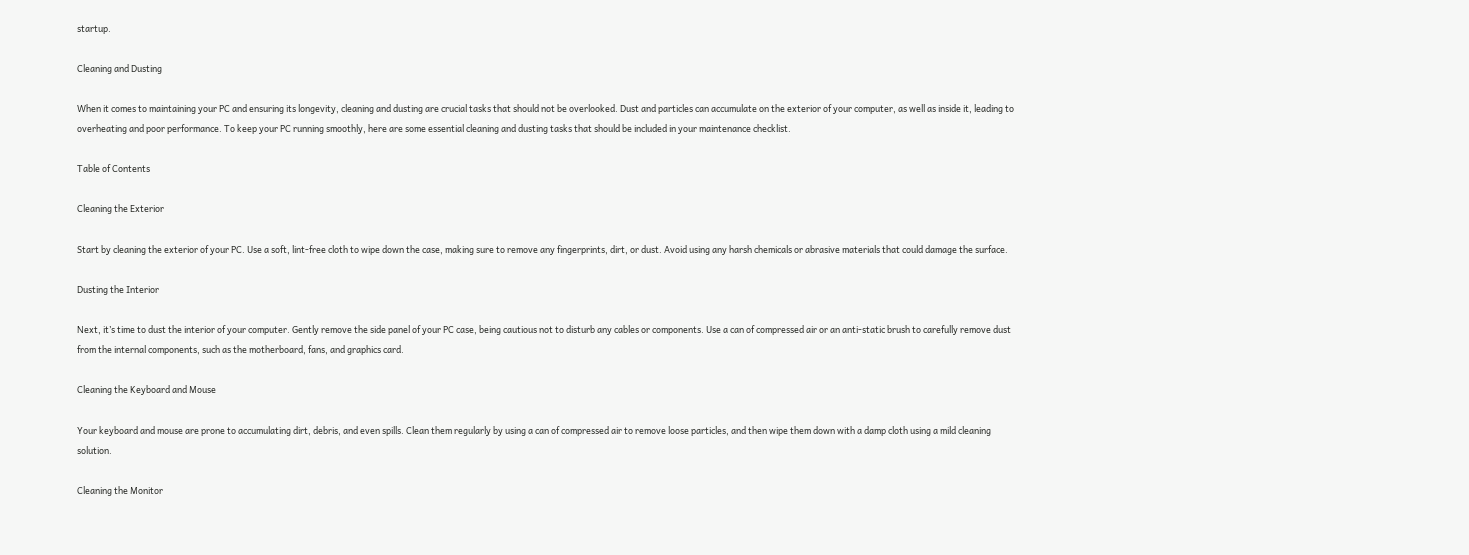startup.

Cleaning and Dusting

When it comes to maintaining your PC and ensuring its longevity, cleaning and dusting are crucial tasks that should not be overlooked. Dust and particles can accumulate on the exterior of your computer, as well as inside it, leading to overheating and poor performance. To keep your PC running smoothly, here are some essential cleaning and dusting tasks that should be included in your maintenance checklist.

Table of Contents

Cleaning the Exterior

Start by cleaning the exterior of your PC. Use a soft, lint-free cloth to wipe down the case, making sure to remove any fingerprints, dirt, or dust. Avoid using any harsh chemicals or abrasive materials that could damage the surface.

Dusting the Interior

Next, it’s time to dust the interior of your computer. Gently remove the side panel of your PC case, being cautious not to disturb any cables or components. Use a can of compressed air or an anti-static brush to carefully remove dust from the internal components, such as the motherboard, fans, and graphics card.

Cleaning the Keyboard and Mouse

Your keyboard and mouse are prone to accumulating dirt, debris, and even spills. Clean them regularly by using a can of compressed air to remove loose particles, and then wipe them down with a damp cloth using a mild cleaning solution.

Cleaning the Monitor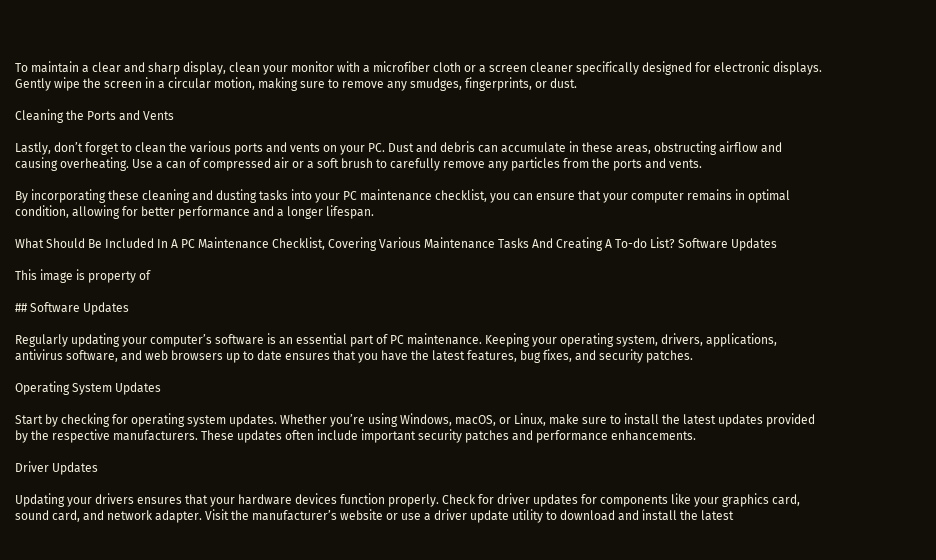To maintain a clear and sharp display, clean your monitor with a microfiber cloth or a screen cleaner specifically designed for electronic displays. Gently wipe the screen in a circular motion, making sure to remove any smudges, fingerprints, or dust.

Cleaning the Ports and Vents

Lastly, don’t forget to clean the various ports and vents on your PC. Dust and debris can accumulate in these areas, obstructing airflow and causing overheating. Use a can of compressed air or a soft brush to carefully remove any particles from the ports and vents.

By incorporating these cleaning and dusting tasks into your PC maintenance checklist, you can ensure that your computer remains in optimal condition, allowing for better performance and a longer lifespan.

What Should Be Included In A PC Maintenance Checklist, Covering Various Maintenance Tasks And Creating A To-do List? Software Updates

This image is property of

## Software Updates

Regularly updating your computer’s software is an essential part of PC maintenance. Keeping your operating system, drivers, applications, antivirus software, and web browsers up to date ensures that you have the latest features, bug fixes, and security patches.

Operating System Updates

Start by checking for operating system updates. Whether you’re using Windows, macOS, or Linux, make sure to install the latest updates provided by the respective manufacturers. These updates often include important security patches and performance enhancements.

Driver Updates

Updating your drivers ensures that your hardware devices function properly. Check for driver updates for components like your graphics card, sound card, and network adapter. Visit the manufacturer’s website or use a driver update utility to download and install the latest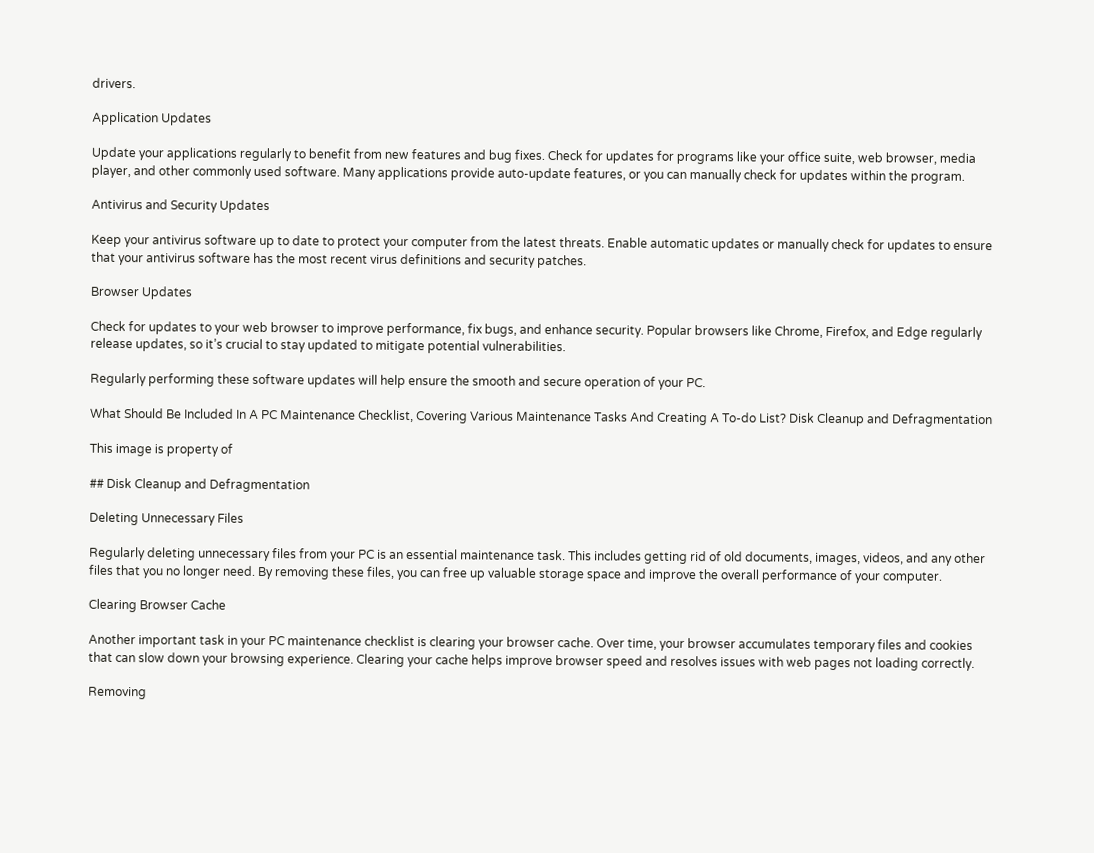drivers.

Application Updates

Update your applications regularly to benefit from new features and bug fixes. Check for updates for programs like your office suite, web browser, media player, and other commonly used software. Many applications provide auto-update features, or you can manually check for updates within the program.

Antivirus and Security Updates

Keep your antivirus software up to date to protect your computer from the latest threats. Enable automatic updates or manually check for updates to ensure that your antivirus software has the most recent virus definitions and security patches.

Browser Updates

Check for updates to your web browser to improve performance, fix bugs, and enhance security. Popular browsers like Chrome, Firefox, and Edge regularly release updates, so it’s crucial to stay updated to mitigate potential vulnerabilities.

Regularly performing these software updates will help ensure the smooth and secure operation of your PC.

What Should Be Included In A PC Maintenance Checklist, Covering Various Maintenance Tasks And Creating A To-do List? Disk Cleanup and Defragmentation

This image is property of

## Disk Cleanup and Defragmentation

Deleting Unnecessary Files

Regularly deleting unnecessary files from your PC is an essential maintenance task. This includes getting rid of old documents, images, videos, and any other files that you no longer need. By removing these files, you can free up valuable storage space and improve the overall performance of your computer.

Clearing Browser Cache

Another important task in your PC maintenance checklist is clearing your browser cache. Over time, your browser accumulates temporary files and cookies that can slow down your browsing experience. Clearing your cache helps improve browser speed and resolves issues with web pages not loading correctly.

Removing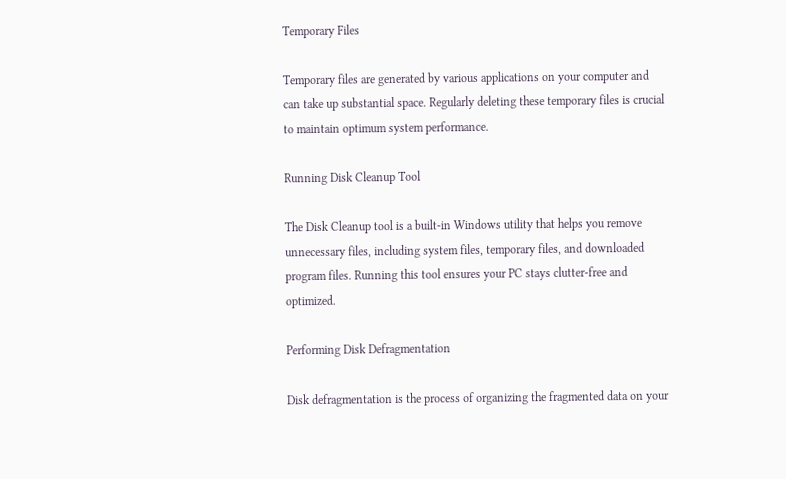Temporary Files

Temporary files are generated by various applications on your computer and can take up substantial space. Regularly deleting these temporary files is crucial to maintain optimum system performance.

Running Disk Cleanup Tool

The Disk Cleanup tool is a built-in Windows utility that helps you remove unnecessary files, including system files, temporary files, and downloaded program files. Running this tool ensures your PC stays clutter-free and optimized.

Performing Disk Defragmentation

Disk defragmentation is the process of organizing the fragmented data on your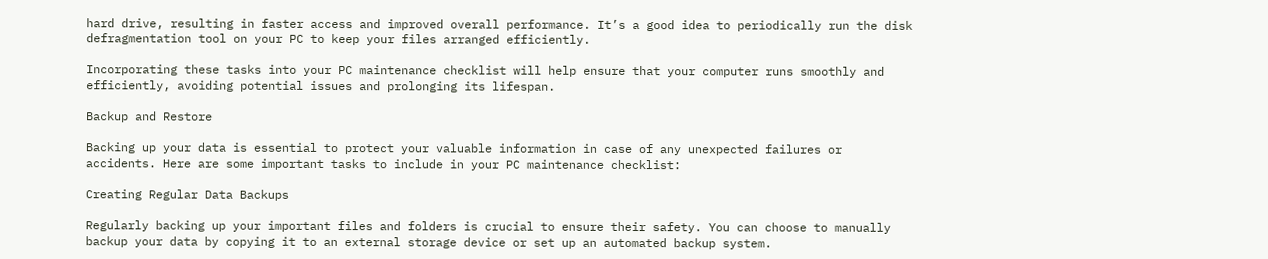hard drive, resulting in faster access and improved overall performance. It’s a good idea to periodically run the disk defragmentation tool on your PC to keep your files arranged efficiently.

Incorporating these tasks into your PC maintenance checklist will help ensure that your computer runs smoothly and efficiently, avoiding potential issues and prolonging its lifespan.

Backup and Restore

Backing up your data is essential to protect your valuable information in case of any unexpected failures or accidents. Here are some important tasks to include in your PC maintenance checklist:

Creating Regular Data Backups

Regularly backing up your important files and folders is crucial to ensure their safety. You can choose to manually backup your data by copying it to an external storage device or set up an automated backup system.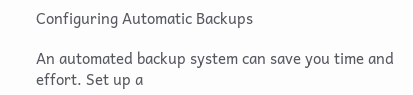Configuring Automatic Backups

An automated backup system can save you time and effort. Set up a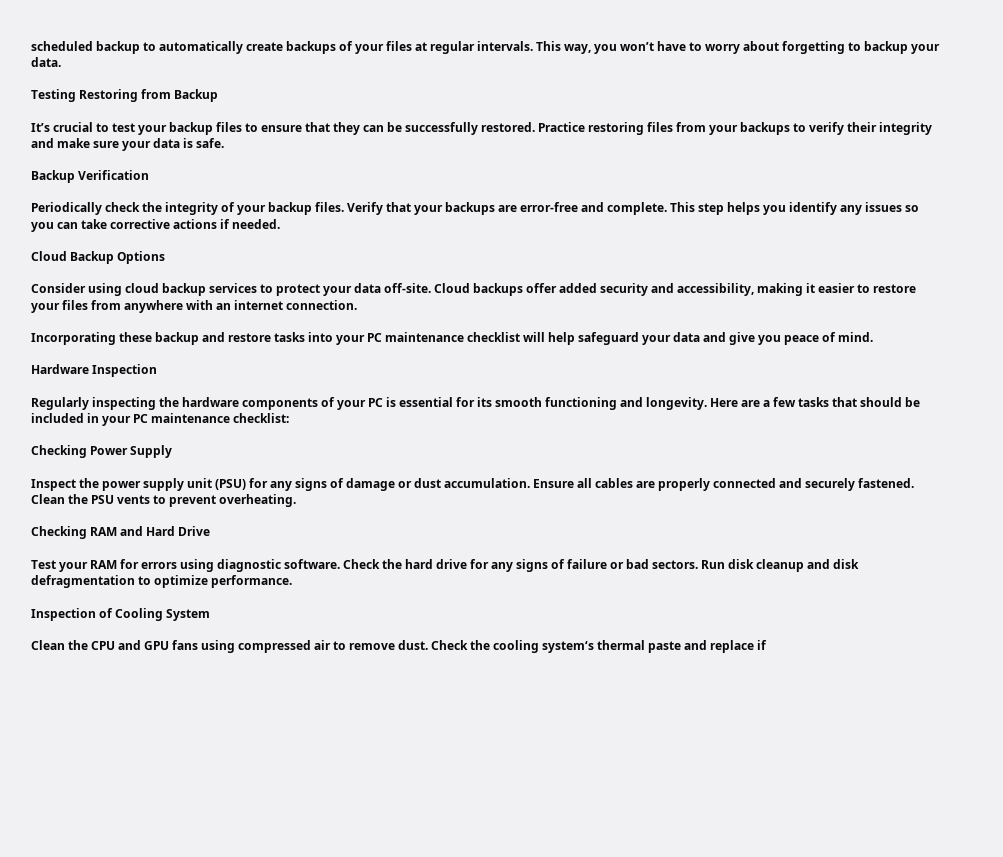scheduled backup to automatically create backups of your files at regular intervals. This way, you won’t have to worry about forgetting to backup your data.

Testing Restoring from Backup

It’s crucial to test your backup files to ensure that they can be successfully restored. Practice restoring files from your backups to verify their integrity and make sure your data is safe.

Backup Verification

Periodically check the integrity of your backup files. Verify that your backups are error-free and complete. This step helps you identify any issues so you can take corrective actions if needed.

Cloud Backup Options

Consider using cloud backup services to protect your data off-site. Cloud backups offer added security and accessibility, making it easier to restore your files from anywhere with an internet connection.

Incorporating these backup and restore tasks into your PC maintenance checklist will help safeguard your data and give you peace of mind.

Hardware Inspection

Regularly inspecting the hardware components of your PC is essential for its smooth functioning and longevity. Here are a few tasks that should be included in your PC maintenance checklist:

Checking Power Supply

Inspect the power supply unit (PSU) for any signs of damage or dust accumulation. Ensure all cables are properly connected and securely fastened. Clean the PSU vents to prevent overheating.

Checking RAM and Hard Drive

Test your RAM for errors using diagnostic software. Check the hard drive for any signs of failure or bad sectors. Run disk cleanup and disk defragmentation to optimize performance.

Inspection of Cooling System

Clean the CPU and GPU fans using compressed air to remove dust. Check the cooling system‘s thermal paste and replace if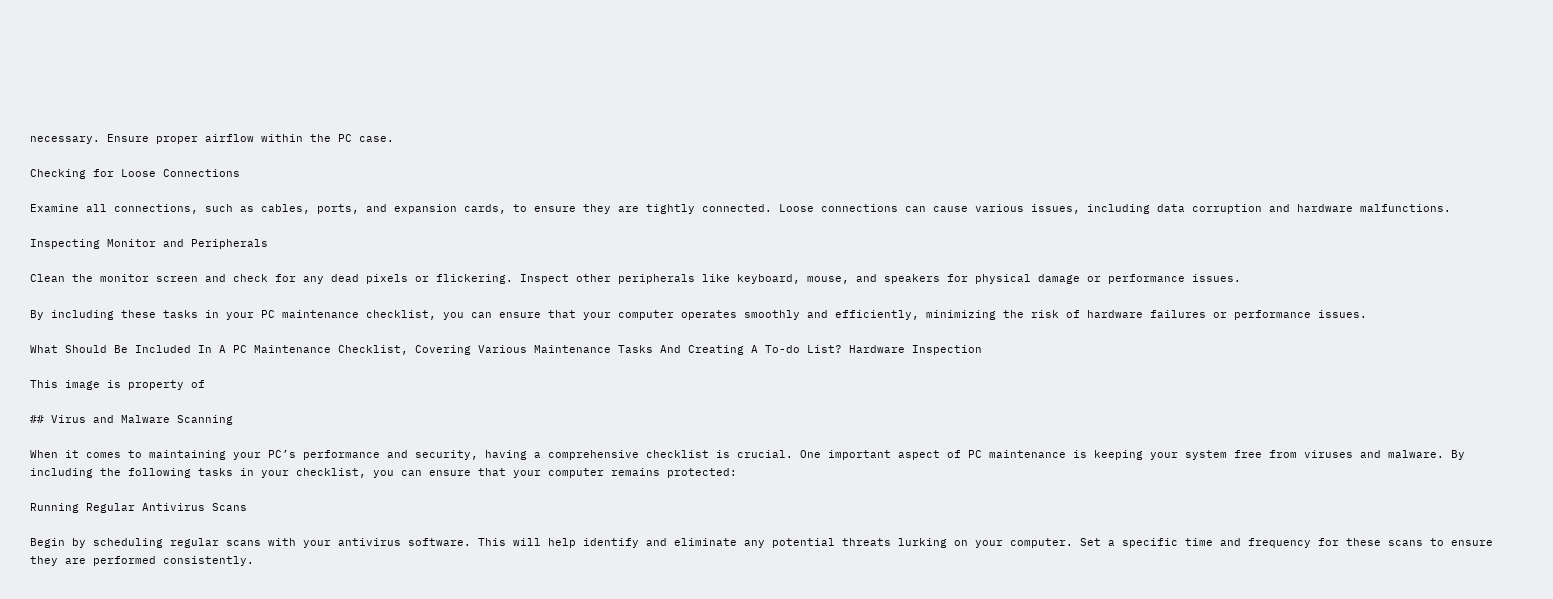necessary. Ensure proper airflow within the PC case.

Checking for Loose Connections

Examine all connections, such as cables, ports, and expansion cards, to ensure they are tightly connected. Loose connections can cause various issues, including data corruption and hardware malfunctions.

Inspecting Monitor and Peripherals

Clean the monitor screen and check for any dead pixels or flickering. Inspect other peripherals like keyboard, mouse, and speakers for physical damage or performance issues.

By including these tasks in your PC maintenance checklist, you can ensure that your computer operates smoothly and efficiently, minimizing the risk of hardware failures or performance issues.

What Should Be Included In A PC Maintenance Checklist, Covering Various Maintenance Tasks And Creating A To-do List? Hardware Inspection

This image is property of

## Virus and Malware Scanning

When it comes to maintaining your PC’s performance and security, having a comprehensive checklist is crucial. One important aspect of PC maintenance is keeping your system free from viruses and malware. By including the following tasks in your checklist, you can ensure that your computer remains protected:

Running Regular Antivirus Scans

Begin by scheduling regular scans with your antivirus software. This will help identify and eliminate any potential threats lurking on your computer. Set a specific time and frequency for these scans to ensure they are performed consistently.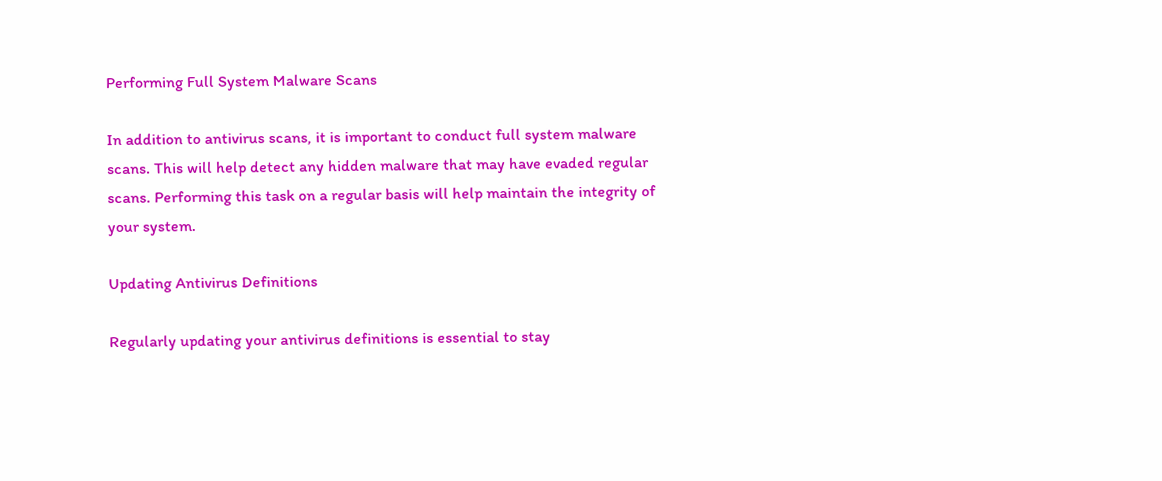Performing Full System Malware Scans

In addition to antivirus scans, it is important to conduct full system malware scans. This will help detect any hidden malware that may have evaded regular scans. Performing this task on a regular basis will help maintain the integrity of your system.

Updating Antivirus Definitions

Regularly updating your antivirus definitions is essential to stay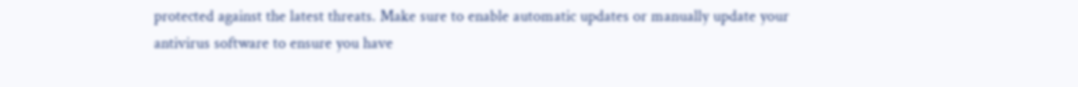protected against the latest threats. Make sure to enable automatic updates or manually update your antivirus software to ensure you have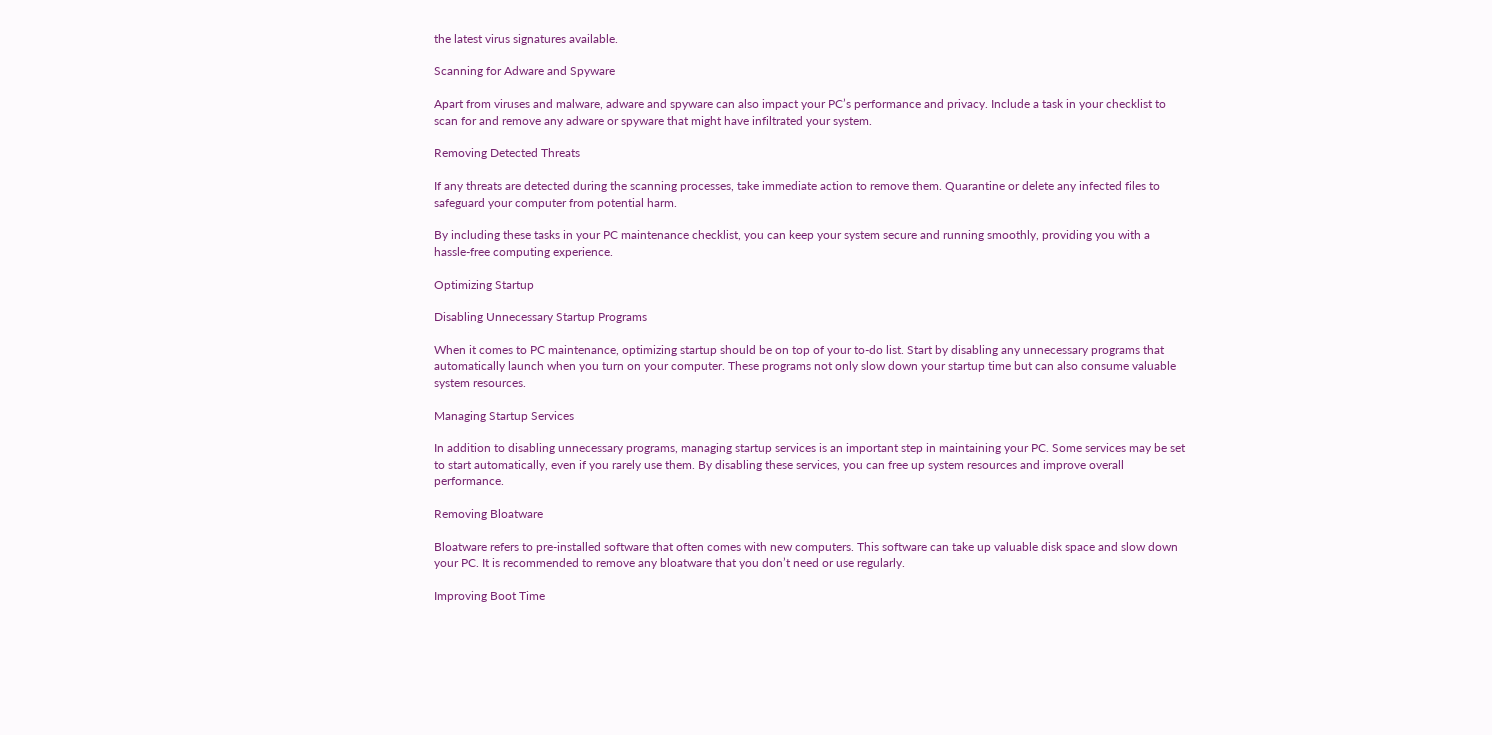the latest virus signatures available.

Scanning for Adware and Spyware

Apart from viruses and malware, adware and spyware can also impact your PC’s performance and privacy. Include a task in your checklist to scan for and remove any adware or spyware that might have infiltrated your system.

Removing Detected Threats

If any threats are detected during the scanning processes, take immediate action to remove them. Quarantine or delete any infected files to safeguard your computer from potential harm.

By including these tasks in your PC maintenance checklist, you can keep your system secure and running smoothly, providing you with a hassle-free computing experience.

Optimizing Startup

Disabling Unnecessary Startup Programs

When it comes to PC maintenance, optimizing startup should be on top of your to-do list. Start by disabling any unnecessary programs that automatically launch when you turn on your computer. These programs not only slow down your startup time but can also consume valuable system resources.

Managing Startup Services

In addition to disabling unnecessary programs, managing startup services is an important step in maintaining your PC. Some services may be set to start automatically, even if you rarely use them. By disabling these services, you can free up system resources and improve overall performance.

Removing Bloatware

Bloatware refers to pre-installed software that often comes with new computers. This software can take up valuable disk space and slow down your PC. It is recommended to remove any bloatware that you don’t need or use regularly.

Improving Boot Time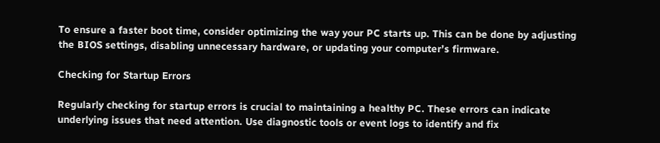To ensure a faster boot time, consider optimizing the way your PC starts up. This can be done by adjusting the BIOS settings, disabling unnecessary hardware, or updating your computer’s firmware.

Checking for Startup Errors

Regularly checking for startup errors is crucial to maintaining a healthy PC. These errors can indicate underlying issues that need attention. Use diagnostic tools or event logs to identify and fix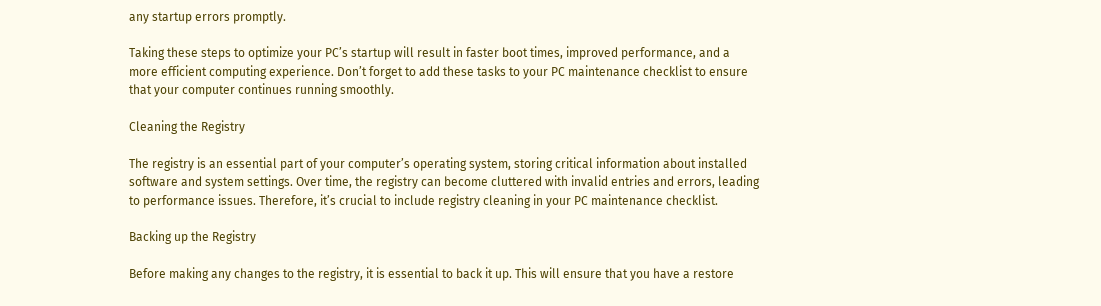any startup errors promptly.

Taking these steps to optimize your PC’s startup will result in faster boot times, improved performance, and a more efficient computing experience. Don’t forget to add these tasks to your PC maintenance checklist to ensure that your computer continues running smoothly.

Cleaning the Registry

The registry is an essential part of your computer’s operating system, storing critical information about installed software and system settings. Over time, the registry can become cluttered with invalid entries and errors, leading to performance issues. Therefore, it’s crucial to include registry cleaning in your PC maintenance checklist.

Backing up the Registry

Before making any changes to the registry, it is essential to back it up. This will ensure that you have a restore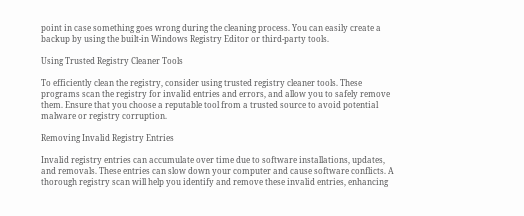point in case something goes wrong during the cleaning process. You can easily create a backup by using the built-in Windows Registry Editor or third-party tools.

Using Trusted Registry Cleaner Tools

To efficiently clean the registry, consider using trusted registry cleaner tools. These programs scan the registry for invalid entries and errors, and allow you to safely remove them. Ensure that you choose a reputable tool from a trusted source to avoid potential malware or registry corruption.

Removing Invalid Registry Entries

Invalid registry entries can accumulate over time due to software installations, updates, and removals. These entries can slow down your computer and cause software conflicts. A thorough registry scan will help you identify and remove these invalid entries, enhancing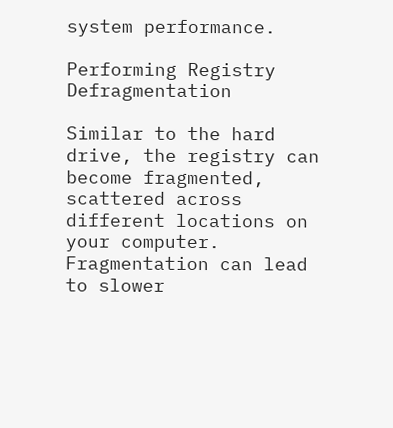system performance.

Performing Registry Defragmentation

Similar to the hard drive, the registry can become fragmented, scattered across different locations on your computer. Fragmentation can lead to slower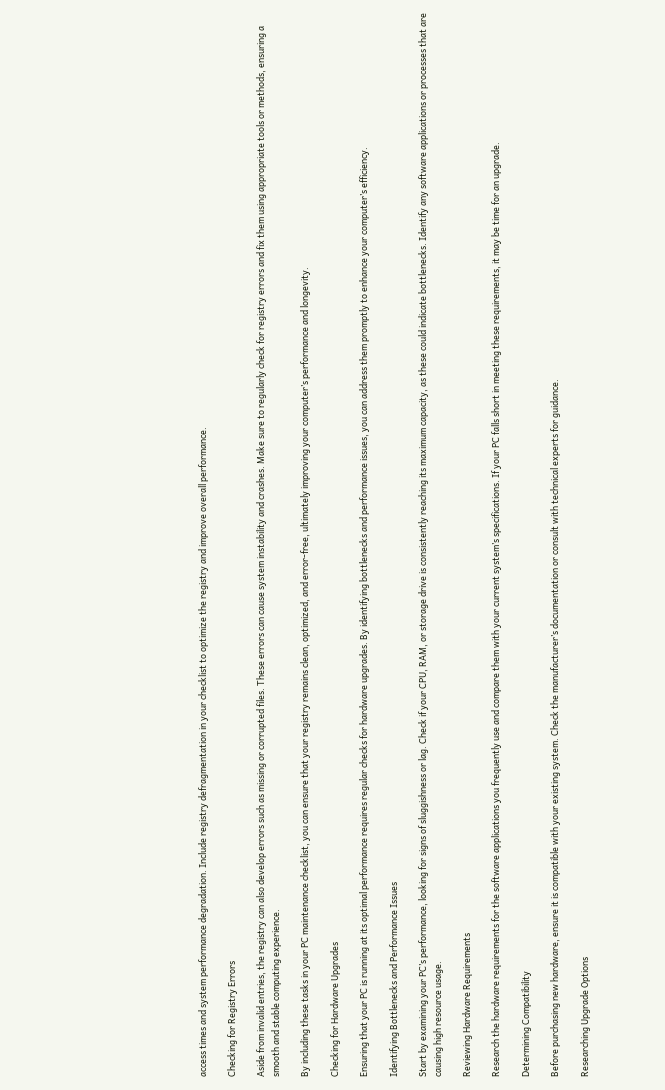access times and system performance degradation. Include registry defragmentation in your checklist to optimize the registry and improve overall performance.

Checking for Registry Errors

Aside from invalid entries, the registry can also develop errors such as missing or corrupted files. These errors can cause system instability and crashes. Make sure to regularly check for registry errors and fix them using appropriate tools or methods, ensuring a smooth and stable computing experience.

By including these tasks in your PC maintenance checklist, you can ensure that your registry remains clean, optimized, and error-free, ultimately improving your computer’s performance and longevity.

Checking for Hardware Upgrades

Ensuring that your PC is running at its optimal performance requires regular checks for hardware upgrades. By identifying bottlenecks and performance issues, you can address them promptly to enhance your computer’s efficiency.

Identifying Bottlenecks and Performance Issues

Start by examining your PC’s performance, looking for signs of sluggishness or lag. Check if your CPU, RAM, or storage drive is consistently reaching its maximum capacity, as these could indicate bottlenecks. Identify any software applications or processes that are causing high resource usage.

Reviewing Hardware Requirements

Research the hardware requirements for the software applications you frequently use and compare them with your current system’s specifications. If your PC falls short in meeting these requirements, it may be time for an upgrade.

Determining Compatibility

Before purchasing new hardware, ensure it is compatible with your existing system. Check the manufacturer’s documentation or consult with technical experts for guidance.

Researching Upgrade Options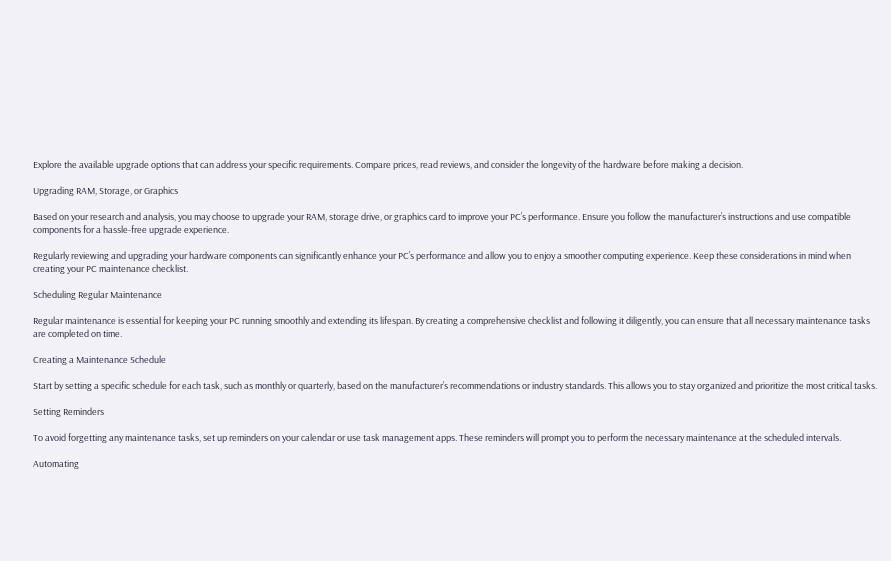Explore the available upgrade options that can address your specific requirements. Compare prices, read reviews, and consider the longevity of the hardware before making a decision.

Upgrading RAM, Storage, or Graphics

Based on your research and analysis, you may choose to upgrade your RAM, storage drive, or graphics card to improve your PC’s performance. Ensure you follow the manufacturer’s instructions and use compatible components for a hassle-free upgrade experience.

Regularly reviewing and upgrading your hardware components can significantly enhance your PC’s performance and allow you to enjoy a smoother computing experience. Keep these considerations in mind when creating your PC maintenance checklist.

Scheduling Regular Maintenance

Regular maintenance is essential for keeping your PC running smoothly and extending its lifespan. By creating a comprehensive checklist and following it diligently, you can ensure that all necessary maintenance tasks are completed on time.

Creating a Maintenance Schedule

Start by setting a specific schedule for each task, such as monthly or quarterly, based on the manufacturer’s recommendations or industry standards. This allows you to stay organized and prioritize the most critical tasks.

Setting Reminders

To avoid forgetting any maintenance tasks, set up reminders on your calendar or use task management apps. These reminders will prompt you to perform the necessary maintenance at the scheduled intervals.

Automating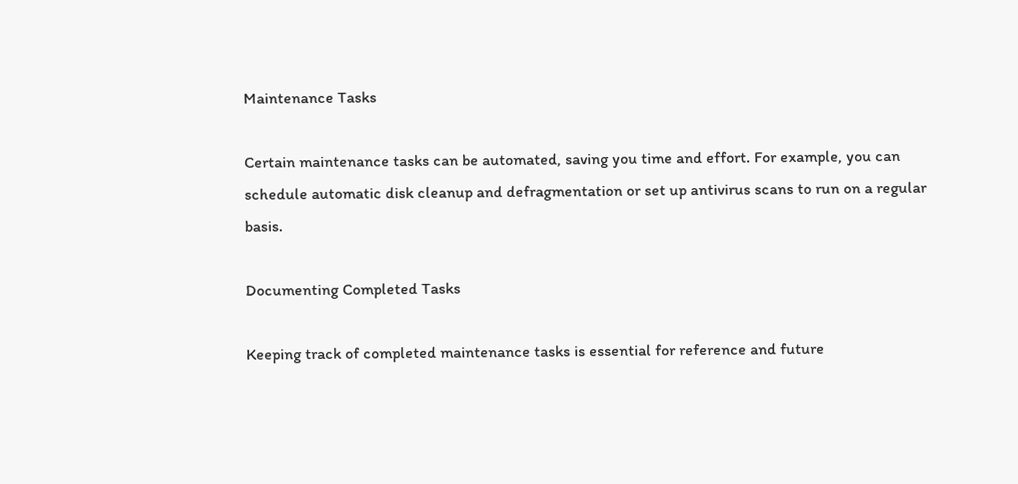Maintenance Tasks

Certain maintenance tasks can be automated, saving you time and effort. For example, you can schedule automatic disk cleanup and defragmentation or set up antivirus scans to run on a regular basis.

Documenting Completed Tasks

Keeping track of completed maintenance tasks is essential for reference and future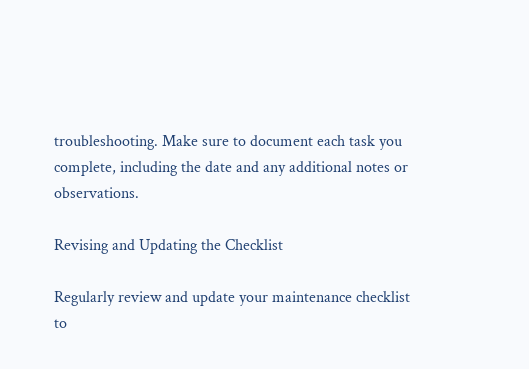troubleshooting. Make sure to document each task you complete, including the date and any additional notes or observations.

Revising and Updating the Checklist

Regularly review and update your maintenance checklist to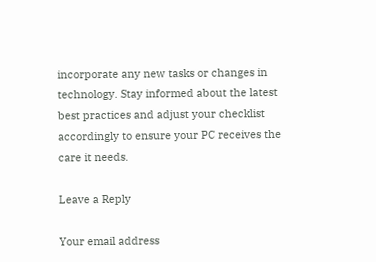incorporate any new tasks or changes in technology. Stay informed about the latest best practices and adjust your checklist accordingly to ensure your PC receives the care it needs.

Leave a Reply

Your email address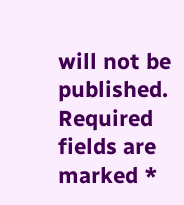will not be published. Required fields are marked *